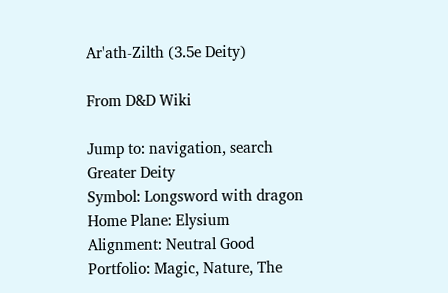Ar'ath-Zilth (3.5e Deity)

From D&D Wiki

Jump to: navigation, search
Greater Deity
Symbol: Longsword with dragon
Home Plane: Elysium
Alignment: Neutral Good
Portfolio: Magic, Nature, The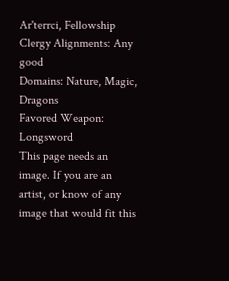Ar'terrci, Fellowship
Clergy Alignments: Any good
Domains: Nature, Magic, Dragons
Favored Weapon: Longsword
This page needs an image. If you are an artist, or know of any image that would fit this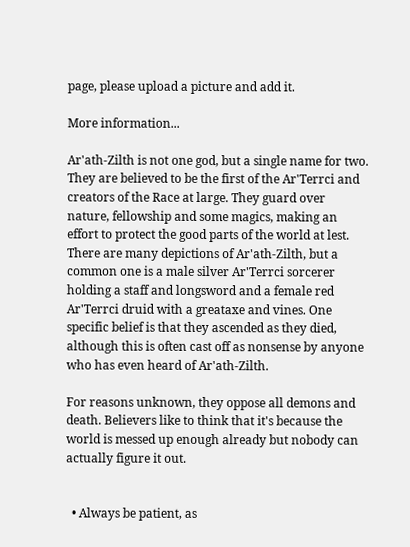page, please upload a picture and add it.

More information...

Ar'ath-Zilth is not one god, but a single name for two. They are believed to be the first of the Ar'Terrci and creators of the Race at large. They guard over nature, fellowship and some magics, making an effort to protect the good parts of the world at lest. There are many depictions of Ar'ath-Zilth, but a common one is a male silver Ar'Terrci sorcerer holding a staff and longsword and a female red Ar'Terrci druid with a greataxe and vines. One specific belief is that they ascended as they died, although this is often cast off as nonsense by anyone who has even heard of Ar'ath-Zilth.

For reasons unknown, they oppose all demons and death. Believers like to think that it's because the world is messed up enough already but nobody can actually figure it out.


  • Always be patient, as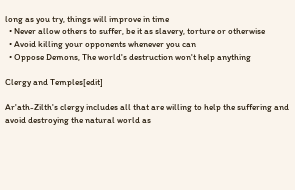long as you try, things will improve in time
  • Never allow others to suffer, be it as slavery, torture or otherwise
  • Avoid killing your opponents whenever you can
  • Oppose Demons, The world's destruction won't help anything

Clergy and Temples[edit]

Ar'ath-Zilth's clergy includes all that are willing to help the suffering and avoid destroying the natural world as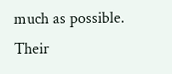much as possible. Their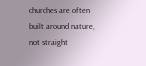churches are often built around nature, not straight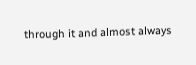through it and almost always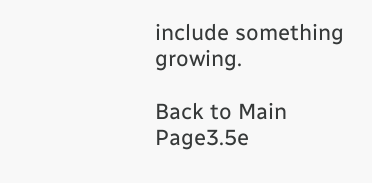include something growing.

Back to Main Page3.5e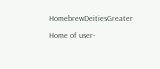HomebrewDeitiesGreater

Home of user-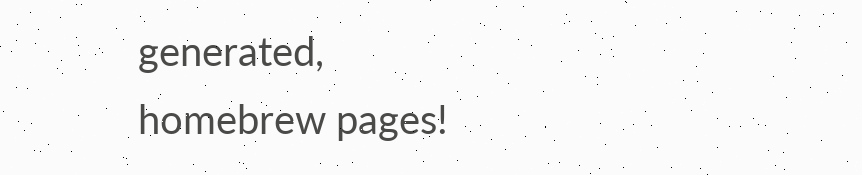generated,
homebrew pages!